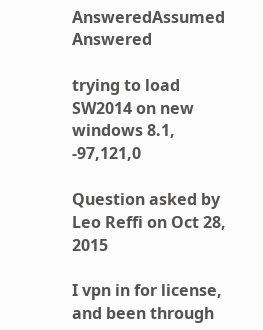AnsweredAssumed Answered

trying to load SW2014 on new windows 8.1, -97,121,0

Question asked by Leo Reffi on Oct 28, 2015

I vpn in for license, and been through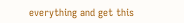everything and get this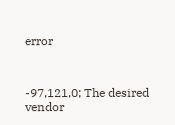error



-97,121,0; The desired vendor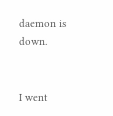daemon is down.


I went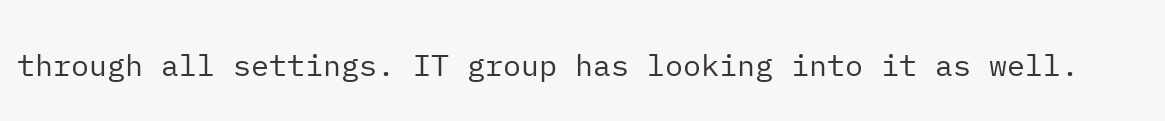through all settings. IT group has looking into it as well.